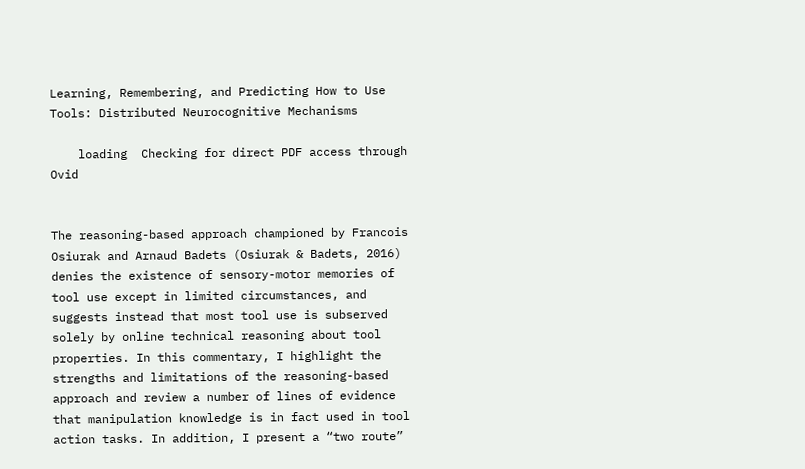Learning, Remembering, and Predicting How to Use Tools: Distributed Neurocognitive Mechanisms

    loading  Checking for direct PDF access through Ovid


The reasoning-based approach championed by Francois Osiurak and Arnaud Badets (Osiurak & Badets, 2016) denies the existence of sensory-motor memories of tool use except in limited circumstances, and suggests instead that most tool use is subserved solely by online technical reasoning about tool properties. In this commentary, I highlight the strengths and limitations of the reasoning-based approach and review a number of lines of evidence that manipulation knowledge is in fact used in tool action tasks. In addition, I present a “two route”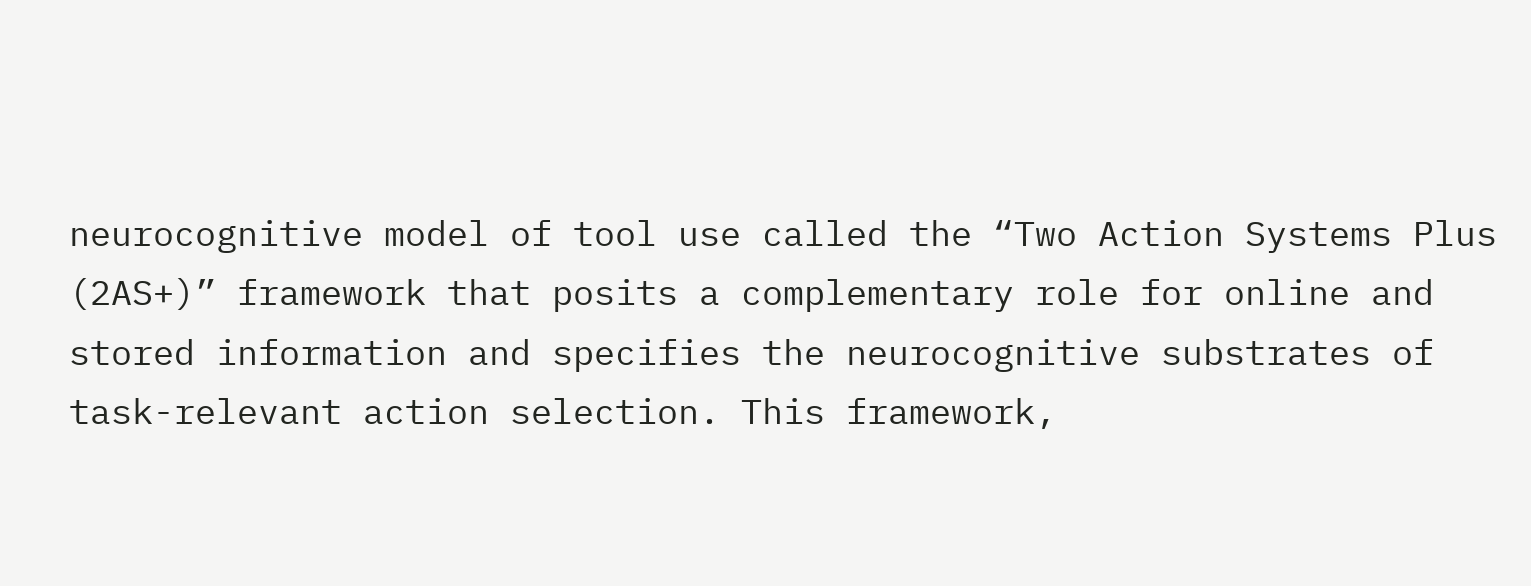neurocognitive model of tool use called the “Two Action Systems Plus (2AS+)” framework that posits a complementary role for online and stored information and specifies the neurocognitive substrates of task-relevant action selection. This framework,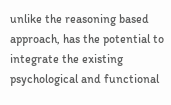unlike the reasoning based approach, has the potential to integrate the existing psychological and functional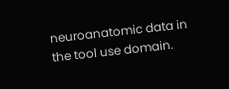neuroanatomic data in the tool use domain.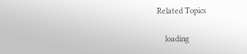Related Topics

    loading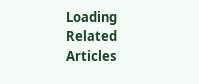Loading Related Articles